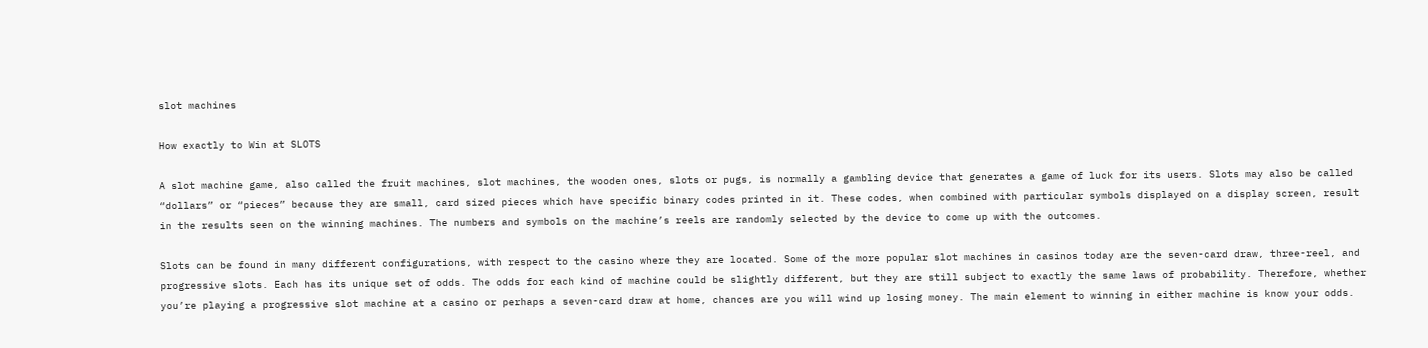slot machines

How exactly to Win at SLOTS

A slot machine game, also called the fruit machines, slot machines, the wooden ones, slots or pugs, is normally a gambling device that generates a game of luck for its users. Slots may also be called “dollars” or “pieces” because they are small, card sized pieces which have specific binary codes printed in it. These codes, when combined with particular symbols displayed on a display screen, result in the results seen on the winning machines. The numbers and symbols on the machine’s reels are randomly selected by the device to come up with the outcomes.

Slots can be found in many different configurations, with respect to the casino where they are located. Some of the more popular slot machines in casinos today are the seven-card draw, three-reel, and progressive slots. Each has its unique set of odds. The odds for each kind of machine could be slightly different, but they are still subject to exactly the same laws of probability. Therefore, whether you’re playing a progressive slot machine at a casino or perhaps a seven-card draw at home, chances are you will wind up losing money. The main element to winning in either machine is know your odds.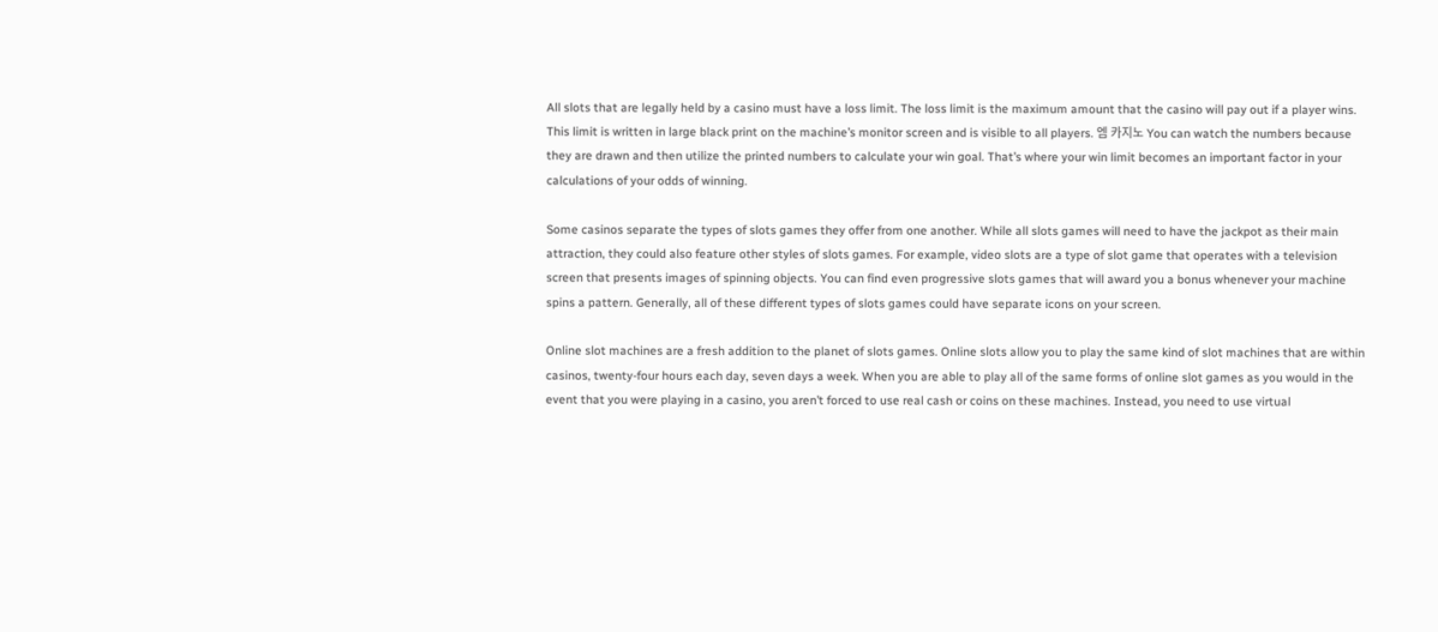All slots that are legally held by a casino must have a loss limit. The loss limit is the maximum amount that the casino will pay out if a player wins. This limit is written in large black print on the machine’s monitor screen and is visible to all players. 엠 카지노 You can watch the numbers because they are drawn and then utilize the printed numbers to calculate your win goal. That’s where your win limit becomes an important factor in your calculations of your odds of winning.

Some casinos separate the types of slots games they offer from one another. While all slots games will need to have the jackpot as their main attraction, they could also feature other styles of slots games. For example, video slots are a type of slot game that operates with a television screen that presents images of spinning objects. You can find even progressive slots games that will award you a bonus whenever your machine spins a pattern. Generally, all of these different types of slots games could have separate icons on your screen.

Online slot machines are a fresh addition to the planet of slots games. Online slots allow you to play the same kind of slot machines that are within casinos, twenty-four hours each day, seven days a week. When you are able to play all of the same forms of online slot games as you would in the event that you were playing in a casino, you aren’t forced to use real cash or coins on these machines. Instead, you need to use virtual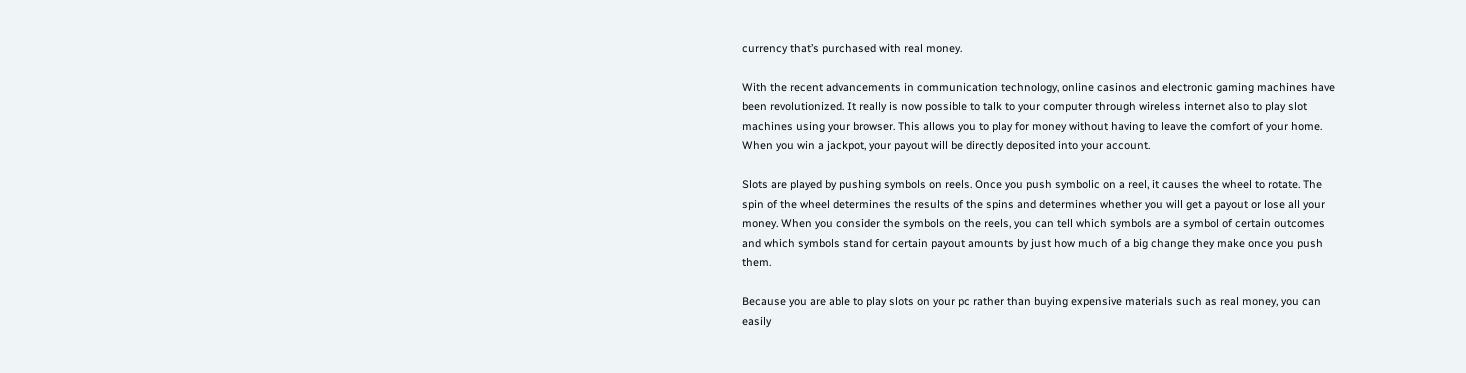currency that’s purchased with real money.

With the recent advancements in communication technology, online casinos and electronic gaming machines have been revolutionized. It really is now possible to talk to your computer through wireless internet also to play slot machines using your browser. This allows you to play for money without having to leave the comfort of your home. When you win a jackpot, your payout will be directly deposited into your account.

Slots are played by pushing symbols on reels. Once you push symbolic on a reel, it causes the wheel to rotate. The spin of the wheel determines the results of the spins and determines whether you will get a payout or lose all your money. When you consider the symbols on the reels, you can tell which symbols are a symbol of certain outcomes and which symbols stand for certain payout amounts by just how much of a big change they make once you push them.

Because you are able to play slots on your pc rather than buying expensive materials such as real money, you can easily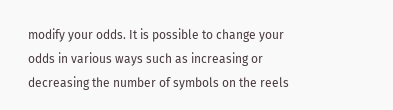modify your odds. It is possible to change your odds in various ways such as increasing or decreasing the number of symbols on the reels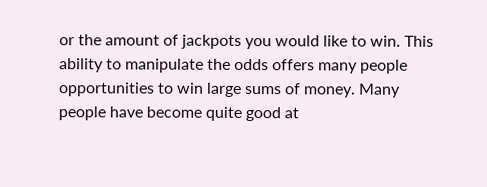or the amount of jackpots you would like to win. This ability to manipulate the odds offers many people opportunities to win large sums of money. Many people have become quite good at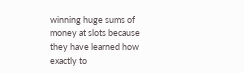winning huge sums of money at slots because they have learned how exactly to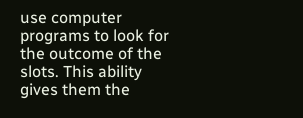use computer programs to look for the outcome of the slots. This ability gives them the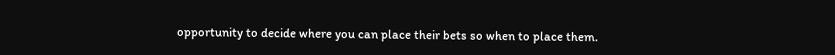opportunity to decide where you can place their bets so when to place them.